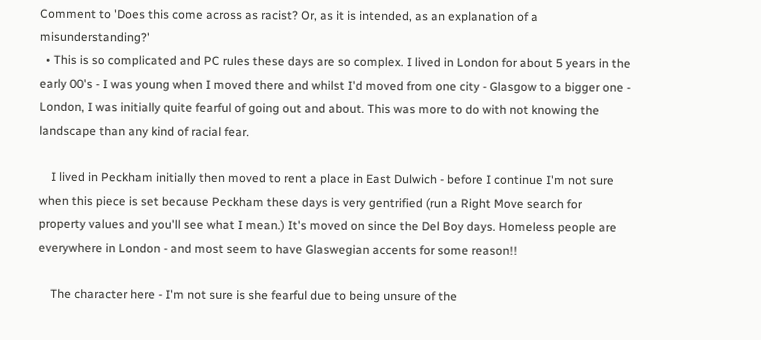Comment to 'Does this come across as racist? Or, as it is intended, as an explanation of a misunderstanding?'
  • This is so complicated and PC rules these days are so complex. I lived in London for about 5 years in the early 00's - I was young when I moved there and whilst I'd moved from one city - Glasgow to a bigger one - London, I was initially quite fearful of going out and about. This was more to do with not knowing the landscape than any kind of racial fear.

    I lived in Peckham initially then moved to rent a place in East Dulwich - before I continue I'm not sure when this piece is set because Peckham these days is very gentrified (run a Right Move search for property values and you'll see what I mean.) It's moved on since the Del Boy days. Homeless people are everywhere in London - and most seem to have Glaswegian accents for some reason!!

    The character here - I'm not sure is she fearful due to being unsure of the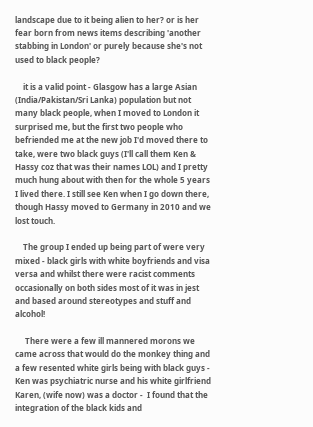landscape due to it being alien to her? or is her fear born from news items describing 'another stabbing in London' or purely because she's not used to black people?

    it is a valid point - Glasgow has a large Asian (India/Pakistan/Sri Lanka) population but not many black people, when I moved to London it surprised me, but the first two people who befriended me at the new job I'd moved there to take, were two black guys (I'll call them Ken & Hassy coz that was their names LOL) and I pretty much hung about with then for the whole 5 years I lived there. I still see Ken when I go down there, though Hassy moved to Germany in 2010 and we lost touch.

    The group I ended up being part of were very mixed - black girls with white boyfriends and visa versa and whilst there were racist comments occasionally on both sides most of it was in jest and based around stereotypes and stuff and alcohol!

     There were a few ill mannered morons we came across that would do the monkey thing and a few resented white girls being with black guys - Ken was psychiatric nurse and his white girlfriend Karen, (wife now) was a doctor -  I found that the integration of the black kids and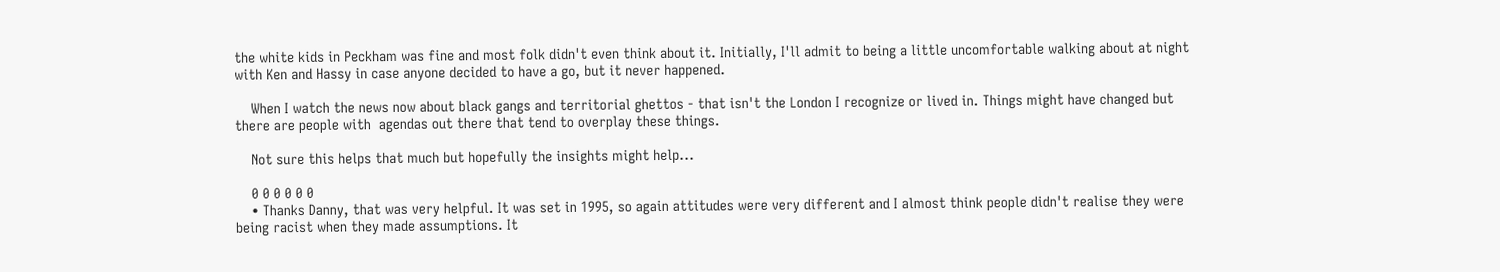the white kids in Peckham was fine and most folk didn't even think about it. Initially, I'll admit to being a little uncomfortable walking about at night with Ken and Hassy in case anyone decided to have a go, but it never happened.

    When I watch the news now about black gangs and territorial ghettos - that isn't the London I recognize or lived in. Things might have changed but there are people with  agendas out there that tend to overplay these things.

    Not sure this helps that much but hopefully the insights might help...

    0 0 0 0 0 0
    • Thanks Danny, that was very helpful. It was set in 1995, so again attitudes were very different and I almost think people didn't realise they were being racist when they made assumptions. It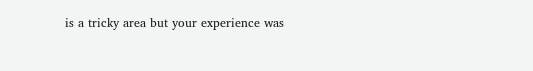is a tricky area but your experience was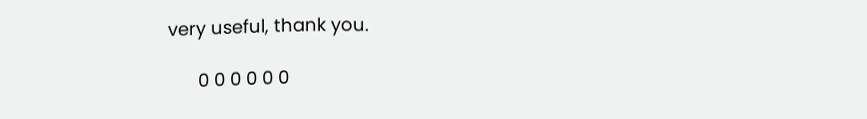very useful, thank you.

      0 0 0 0 0 0